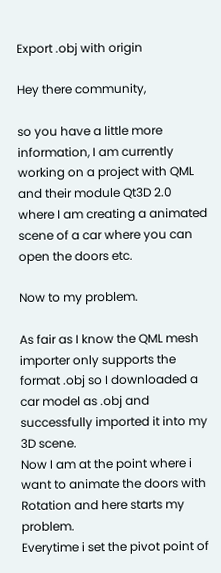Export .obj with origin

Hey there community,

so you have a little more information, I am currently working on a project with QML and their module Qt3D 2.0
where I am creating a animated scene of a car where you can open the doors etc.

Now to my problem.

As fair as I know the QML mesh importer only supports the format .obj so I downloaded a car model as .obj and successfully imported it into my 3D scene.
Now I am at the point where i want to animate the doors with Rotation and here starts my problem.
Everytime i set the pivot point of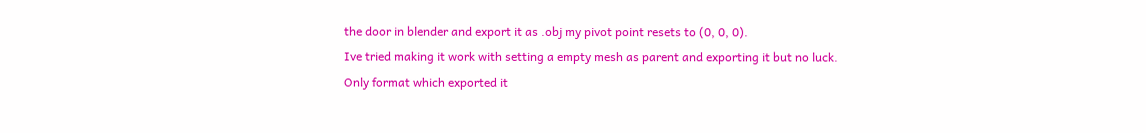the door in blender and export it as .obj my pivot point resets to (0, 0, 0).
Ive tried making it work with setting a empty mesh as parent and exporting it but no luck.
Only format which exported it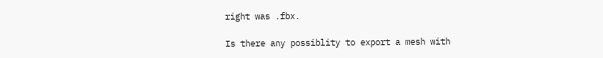right was .fbx.

Is there any possiblity to export a mesh with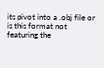its pivot into a .obj file or is this format not featuring the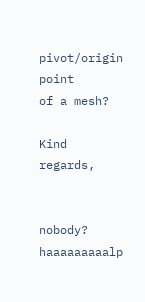pivot/origin point
of a mesh?

Kind regards,


nobody? haaaaaaaaalp